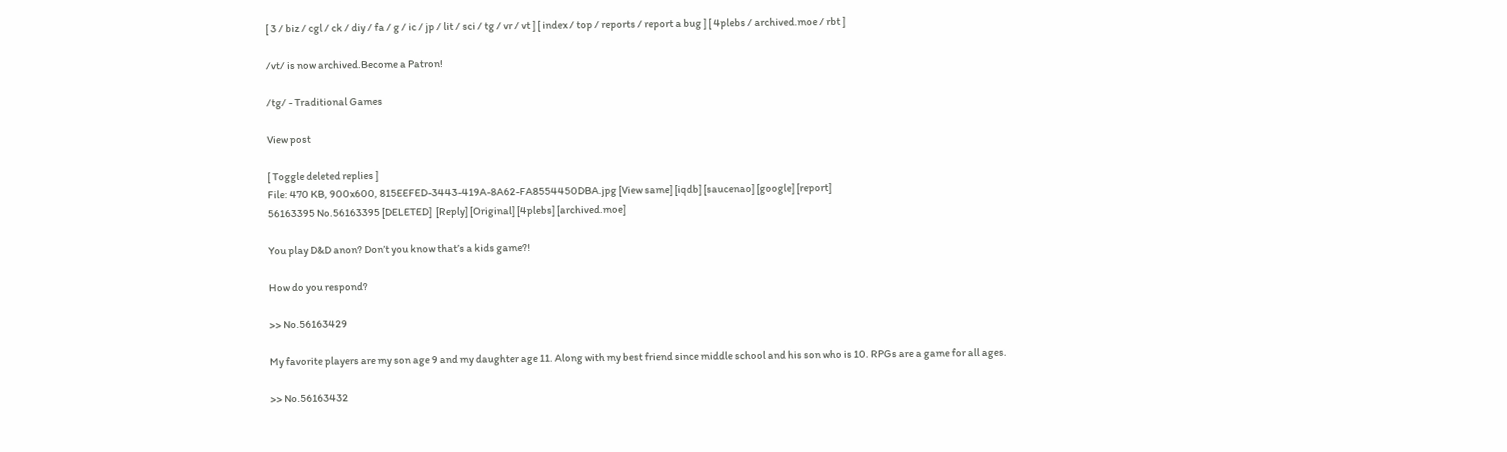[ 3 / biz / cgl / ck / diy / fa / g / ic / jp / lit / sci / tg / vr / vt ] [ index / top / reports / report a bug ] [ 4plebs / archived.moe / rbt ]

/vt/ is now archived.Become a Patron!

/tg/ - Traditional Games

View post

[ Toggle deleted replies ]
File: 470 KB, 900x600, 815EEFED-3443-419A-8A62-FA8554450DBA.jpg [View same] [iqdb] [saucenao] [google] [report]
56163395 No.56163395 [DELETED]  [Reply] [Original] [4plebs] [archived.moe]

You play D&D anon? Don’t you know that’s a kids game?!

How do you respond?

>> No.56163429

My favorite players are my son age 9 and my daughter age 11. Along with my best friend since middle school and his son who is 10. RPGs are a game for all ages.

>> No.56163432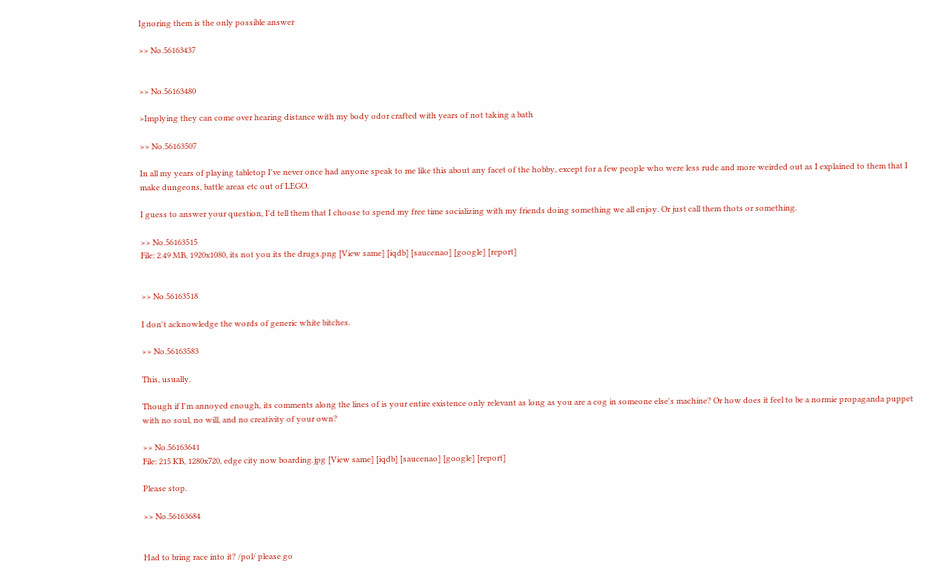Ignoring them is the only possible answer

>> No.56163437


>> No.56163480

>Implying they can come over hearing distance with my body odor crafted with years of not taking a bath

>> No.56163507

In all my years of playing tabletop I've never once had anyone speak to me like this about any facet of the hobby, except for a few people who were less rude and more weirded out as I explained to them that I make dungeons, battle areas etc out of LEGO.

I guess to answer your question, I'd tell them that I choose to spend my free time socializing with my friends doing something we all enjoy. Or just call them thots or something.

>> No.56163515
File: 2.49 MB, 1920x1080, its not you its the drugs.png [View same] [iqdb] [saucenao] [google] [report]


>> No.56163518

I don't acknowledge the words of generic white bitches.

>> No.56163583

This, usually.

Though if I'm annoyed enough, its comments along the lines of is your entire existence only relevant as long as you are a cog in someone else's machine? Or how does it feel to be a normie propaganda puppet with no soul, no will, and no creativity of your own?

>> No.56163641
File: 215 KB, 1280x720, edge city now boarding.jpg [View same] [iqdb] [saucenao] [google] [report]

Please stop.

>> No.56163684


Had to bring race into it? /pol/ please go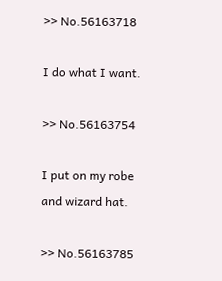>> No.56163718

I do what I want.

>> No.56163754

I put on my robe and wizard hat.

>> No.56163785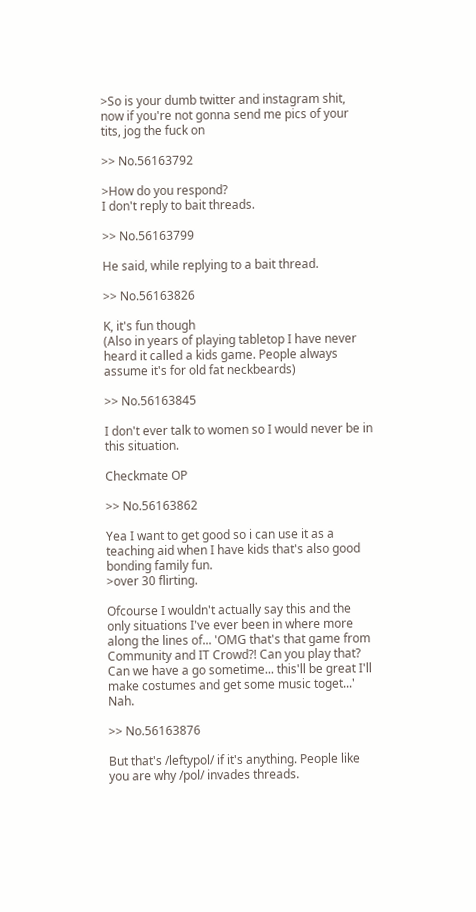>So is your dumb twitter and instagram shit, now if you're not gonna send me pics of your tits, jog the fuck on

>> No.56163792

>How do you respond?
I don't reply to bait threads.

>> No.56163799

He said, while replying to a bait thread.

>> No.56163826

K, it's fun though
(Also in years of playing tabletop I have never heard it called a kids game. People always assume it's for old fat neckbeards)

>> No.56163845

I don't ever talk to women so I would never be in this situation.

Checkmate OP

>> No.56163862

Yea I want to get good so i can use it as a teaching aid when I have kids that's also good bonding family fun.
>over 30 flirting.

Ofcourse I wouldn't actually say this and the only situations I've ever been in where more along the lines of... 'OMG that's that game from Community and IT Crowd?! Can you play that? Can we have a go sometime... this'll be great I'll make costumes and get some music toget...' Nah.

>> No.56163876

But that's /leftypol/ if it's anything. People like you are why /pol/ invades threads.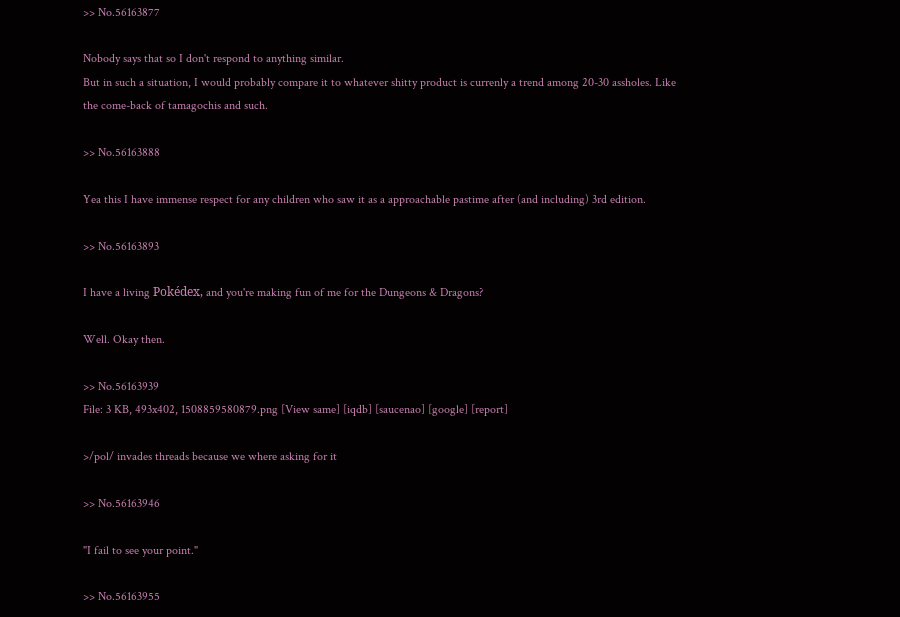>> No.56163877

Nobody says that so I don't respond to anything similar.
But in such a situation, I would probably compare it to whatever shitty product is currenly a trend among 20-30 assholes. Like the come-back of tamagochis and such.

>> No.56163888

Yea this I have immense respect for any children who saw it as a approachable pastime after (and including) 3rd edition.

>> No.56163893

I have a living Pokédex, and you're making fun of me for the Dungeons & Dragons?

Well. Okay then.

>> No.56163939
File: 3 KB, 493x402, 1508859580879.png [View same] [iqdb] [saucenao] [google] [report]

>/pol/ invades threads because we where asking for it

>> No.56163946

"I fail to see your point."

>> No.56163955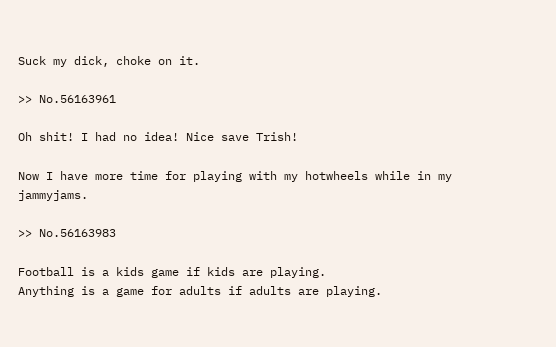Suck my dick, choke on it.

>> No.56163961

Oh shit! I had no idea! Nice save Trish!

Now I have more time for playing with my hotwheels while in my jammyjams.

>> No.56163983

Football is a kids game if kids are playing.
Anything is a game for adults if adults are playing.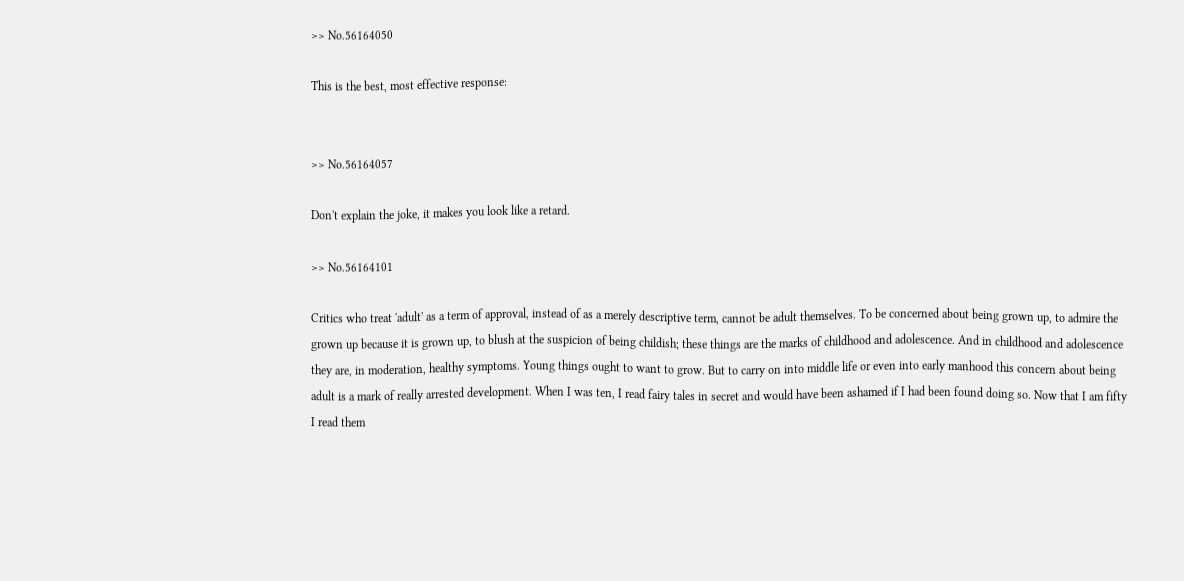>> No.56164050

This is the best, most effective response:


>> No.56164057

Don't explain the joke, it makes you look like a retard.

>> No.56164101

Critics who treat 'adult' as a term of approval, instead of as a merely descriptive term, cannot be adult themselves. To be concerned about being grown up, to admire the grown up because it is grown up, to blush at the suspicion of being childish; these things are the marks of childhood and adolescence. And in childhood and adolescence they are, in moderation, healthy symptoms. Young things ought to want to grow. But to carry on into middle life or even into early manhood this concern about being adult is a mark of really arrested development. When I was ten, I read fairy tales in secret and would have been ashamed if I had been found doing so. Now that I am fifty I read them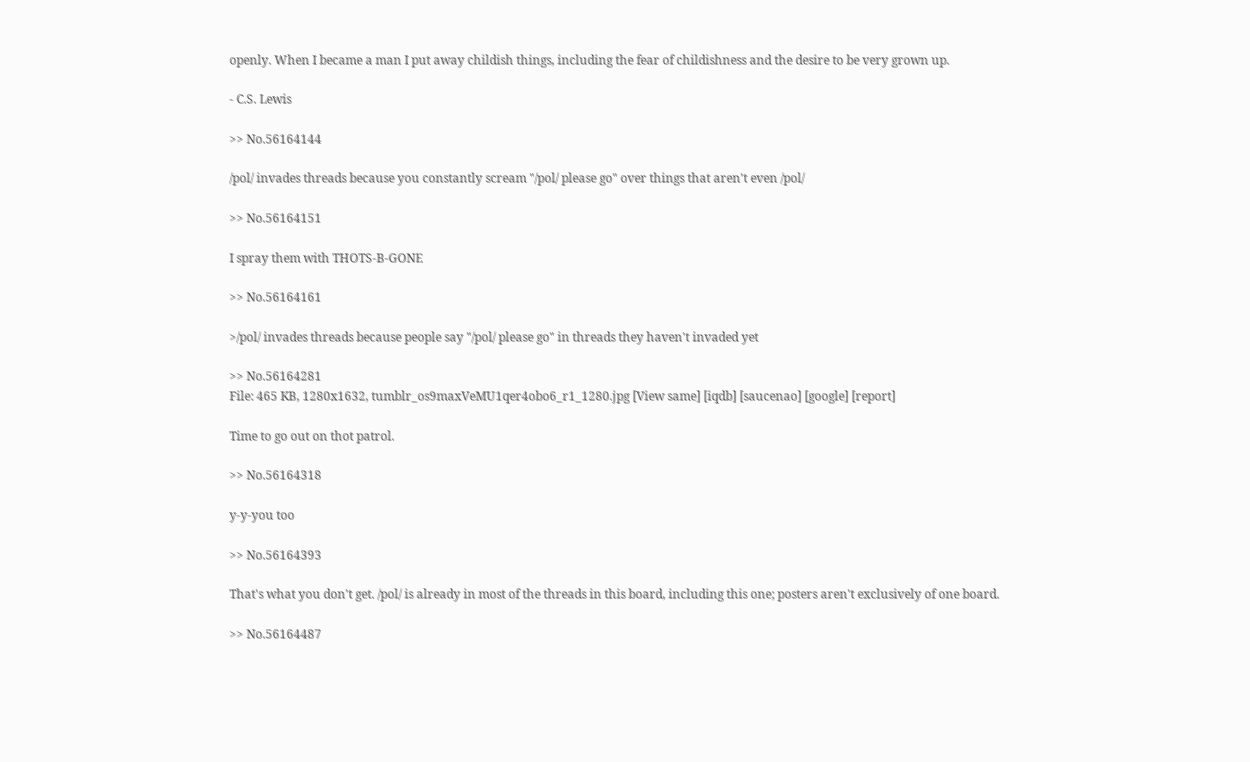openly. When I became a man I put away childish things, including the fear of childishness and the desire to be very grown up.

- C.S. Lewis

>> No.56164144

/pol/ invades threads because you constantly scream "/pol/ please go" over things that aren't even /pol/

>> No.56164151

I spray them with THOTS-B-GONE

>> No.56164161

>/pol/ invades threads because people say "/pol/ please go" in threads they haven't invaded yet

>> No.56164281
File: 465 KB, 1280x1632, tumblr_os9maxVeMU1qer4obo6_r1_1280.jpg [View same] [iqdb] [saucenao] [google] [report]

Time to go out on thot patrol.

>> No.56164318

y-y-you too

>> No.56164393

That's what you don't get. /pol/ is already in most of the threads in this board, including this one; posters aren't exclusively of one board.

>> No.56164487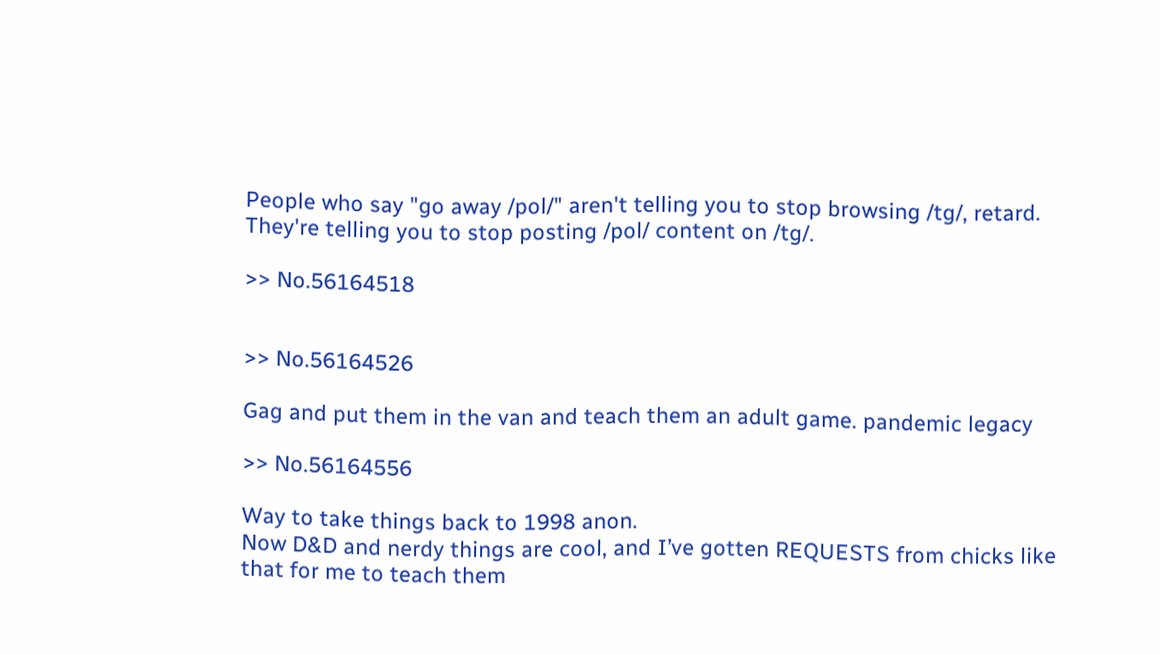People who say "go away /pol/" aren't telling you to stop browsing /tg/, retard. They're telling you to stop posting /pol/ content on /tg/.

>> No.56164518


>> No.56164526

Gag and put them in the van and teach them an adult game. pandemic legacy

>> No.56164556

Way to take things back to 1998 anon.
Now D&D and nerdy things are cool, and I’ve gotten REQUESTS from chicks like that for me to teach them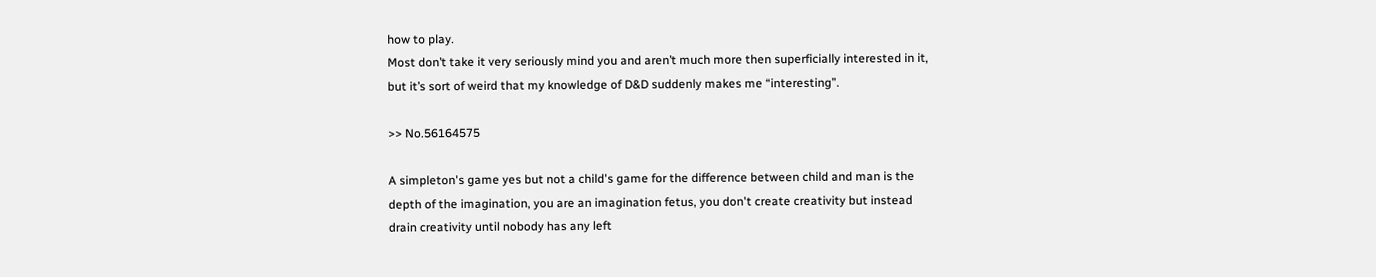how to play.
Most don’t take it very seriously mind you and aren’t much more then superficially interested in it, but it’s sort of weird that my knowledge of D&D suddenly makes me “interesting”.

>> No.56164575

A simpleton's game yes but not a child's game for the difference between child and man is the depth of the imagination, you are an imagination fetus, you don't create creativity but instead drain creativity until nobody has any left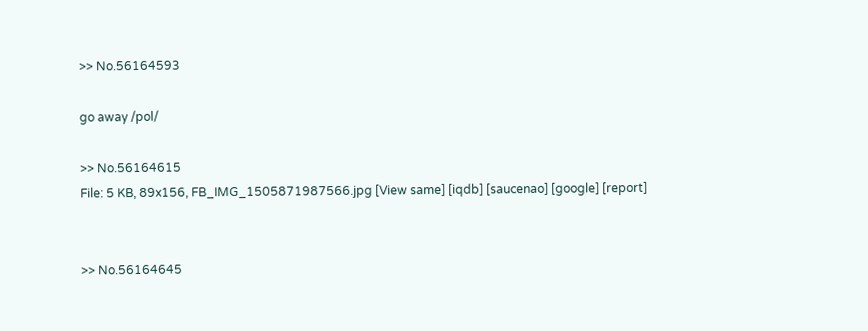>> No.56164593

go away /pol/

>> No.56164615
File: 5 KB, 89x156, FB_IMG_1505871987566.jpg [View same] [iqdb] [saucenao] [google] [report]


>> No.56164645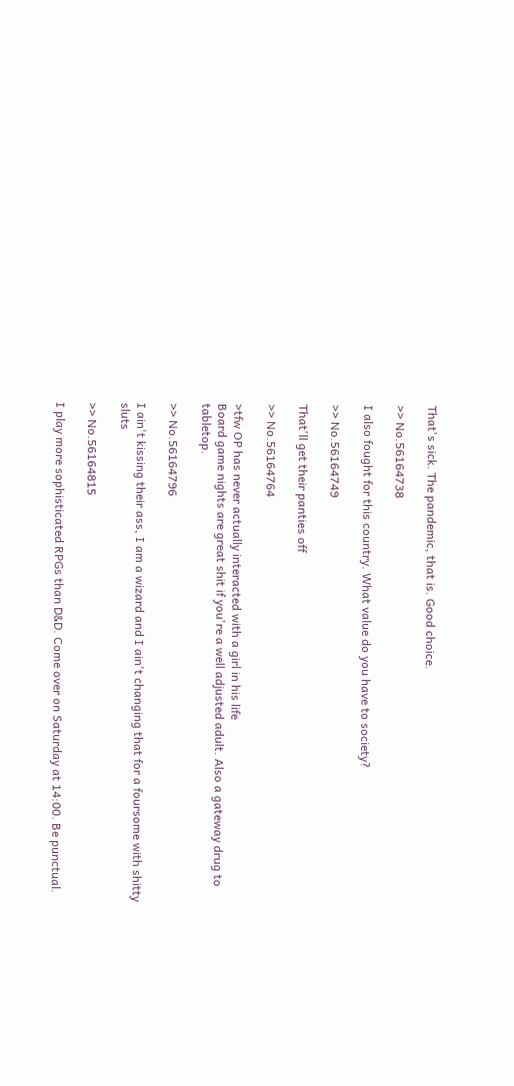That's sick. The pandemic, that is. Good choice.

>> No.56164738

I also fought for this country. What value do you have to society?

>> No.56164749

That'll get their panties off

>> No.56164764

>tfw OP has never actually interacted with a girl in his life
Board game nights are great shit if you're a well adjusted adult. Also a gateway drug to tabletop.

>> No.56164796

I ain't kissing their ass, I am a wizard and I ain't changing that for a foursome with shitty sluts

>> No.56164815

I play more sophisticated RPGs than D&D. Come over on Saturday at 14:00. Be punctual.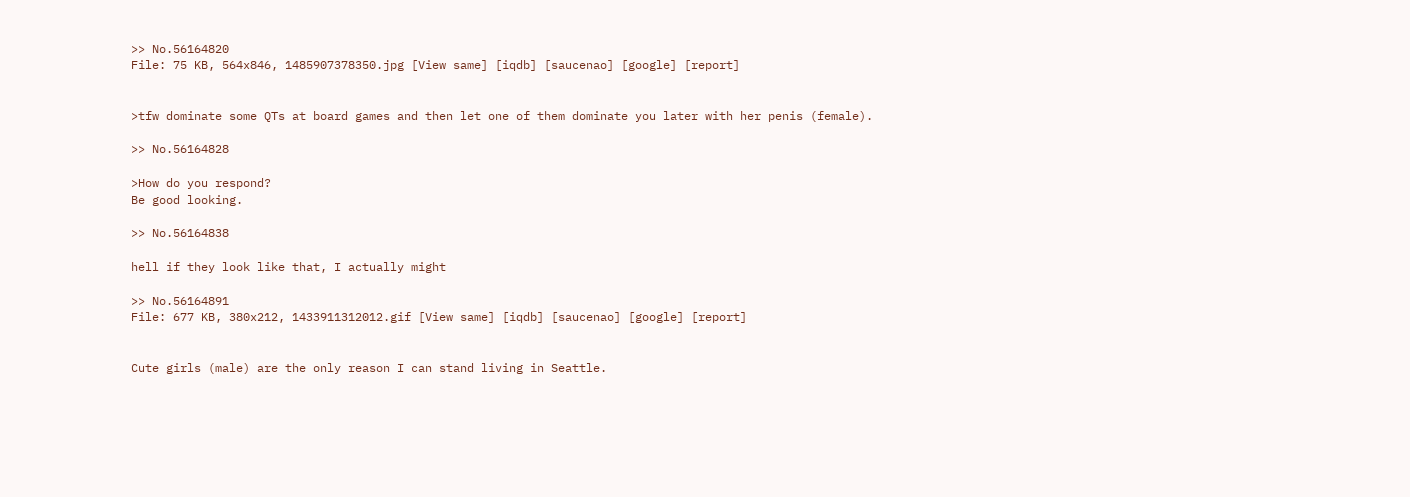>> No.56164820
File: 75 KB, 564x846, 1485907378350.jpg [View same] [iqdb] [saucenao] [google] [report]


>tfw dominate some QTs at board games and then let one of them dominate you later with her penis (female).

>> No.56164828

>How do you respond?
Be good looking.

>> No.56164838

hell if they look like that, I actually might

>> No.56164891
File: 677 KB, 380x212, 1433911312012.gif [View same] [iqdb] [saucenao] [google] [report]


Cute girls (male) are the only reason I can stand living in Seattle.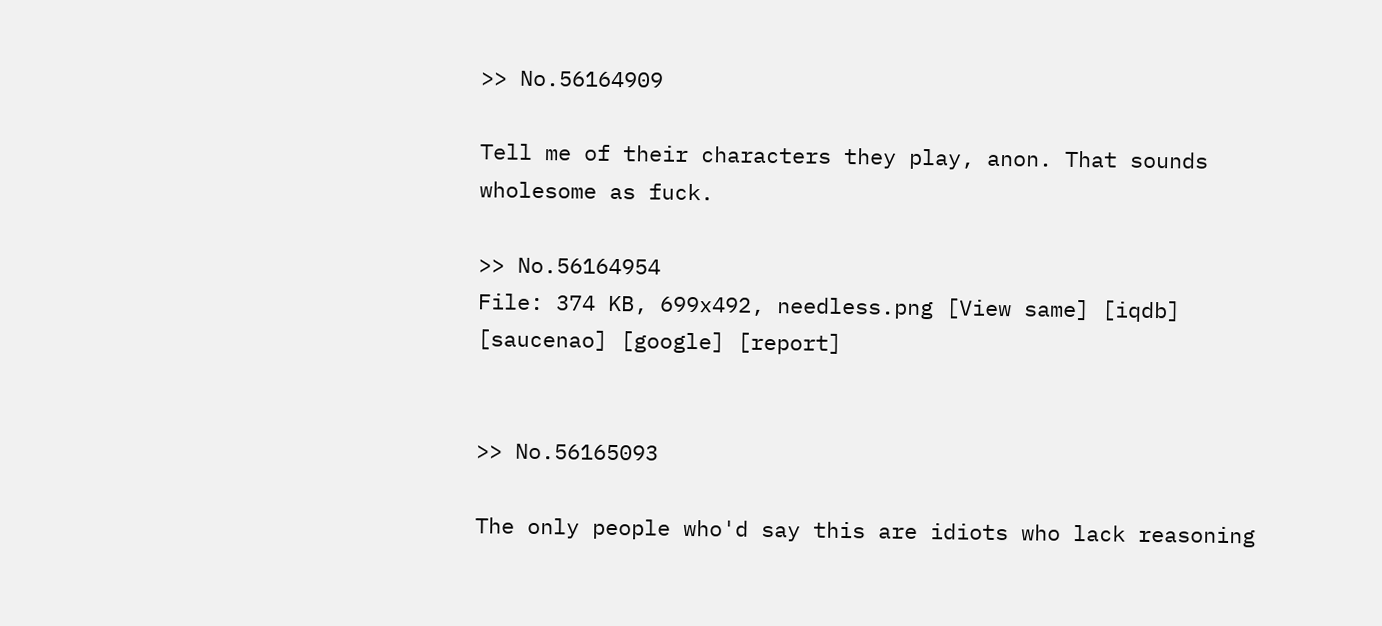>> No.56164909

Tell me of their characters they play, anon. That sounds wholesome as fuck.

>> No.56164954
File: 374 KB, 699x492, needless.png [View same] [iqdb] [saucenao] [google] [report]


>> No.56165093

The only people who'd say this are idiots who lack reasoning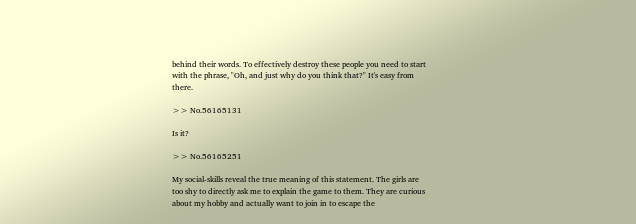behind their words. To effectively destroy these people you need to start with the phrase, "Oh, and just why do you think that?" It's easy from there.

>> No.56165131

Is it?

>> No.56165251

My social-skills reveal the true meaning of this statement. The girls are too shy to directly ask me to explain the game to them. They are curious about my hobby and actually want to join in to escape the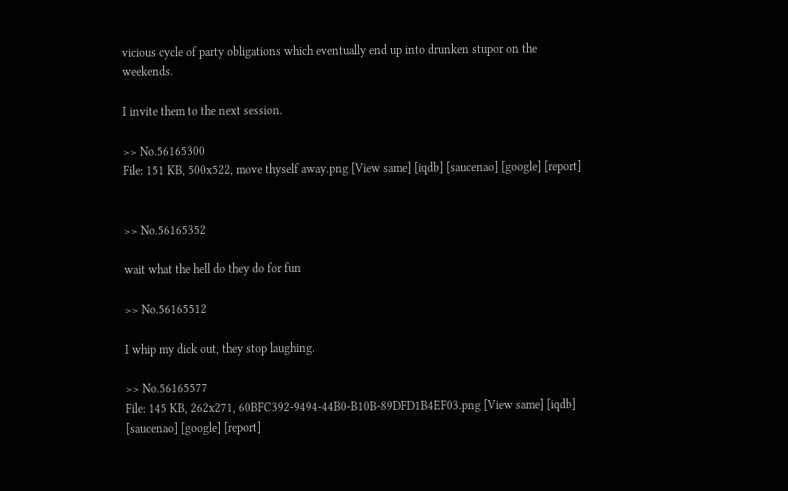vicious cycle of party obligations which eventually end up into drunken stupor on the weekends.

I invite them to the next session.

>> No.56165300
File: 151 KB, 500x522, move thyself away.png [View same] [iqdb] [saucenao] [google] [report]


>> No.56165352

wait what the hell do they do for fun

>> No.56165512

I whip my dick out, they stop laughing.

>> No.56165577
File: 145 KB, 262x271, 60BFC392-9494-44B0-B10B-89DFD1B4EF03.png [View same] [iqdb] [saucenao] [google] [report]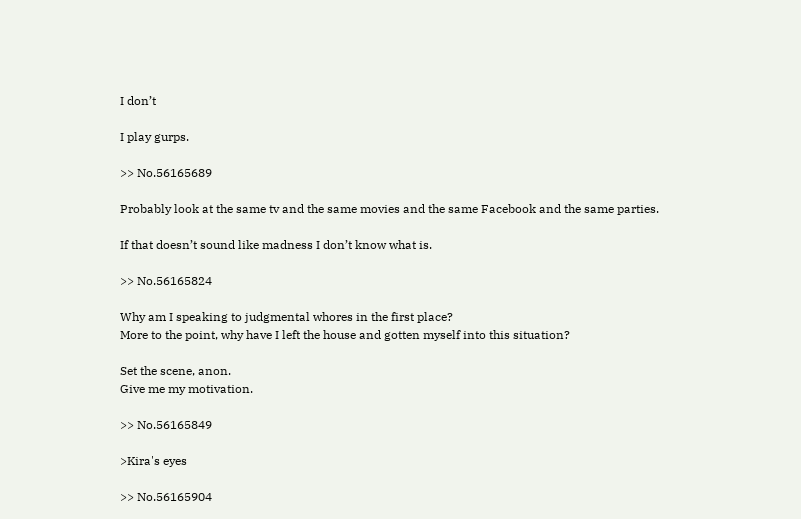I don’t

I play gurps.

>> No.56165689

Probably look at the same tv and the same movies and the same Facebook and the same parties.

If that doesn’t sound like madness I don’t know what is.

>> No.56165824

Why am I speaking to judgmental whores in the first place?
More to the point, why have I left the house and gotten myself into this situation?

Set the scene, anon.
Give me my motivation.

>> No.56165849

>Kira's eyes

>> No.56165904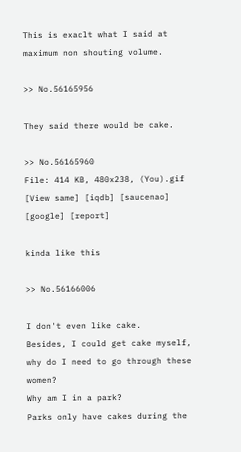This is exaclt what I said at maximum non shouting volume.

>> No.56165956

They said there would be cake.

>> No.56165960
File: 414 KB, 480x238, (You).gif [View same] [iqdb] [saucenao] [google] [report]

kinda like this

>> No.56166006

I don't even like cake.
Besides, I could get cake myself, why do I need to go through these women?
Why am I in a park?
Parks only have cakes during the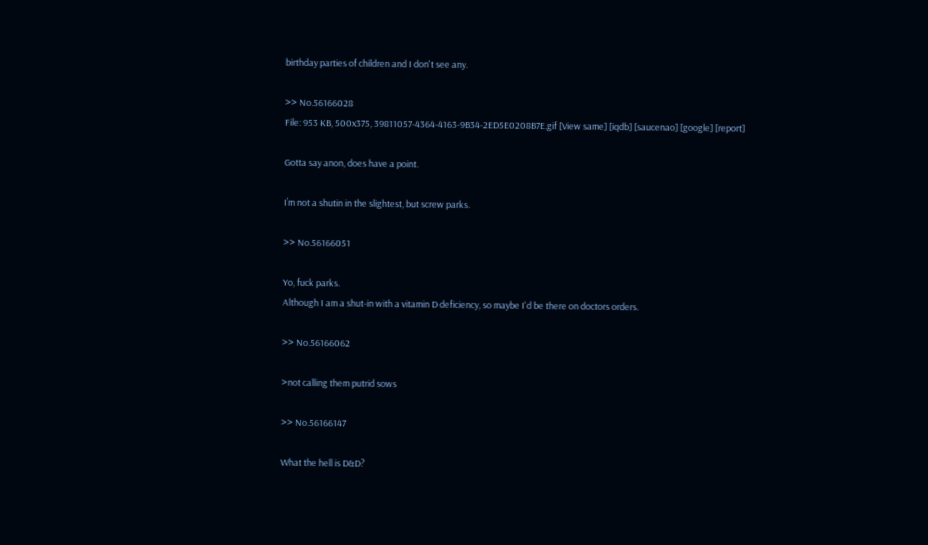birthday parties of children and I don't see any.

>> No.56166028
File: 953 KB, 500x375, 39811057-4364-4163-9B34-2ED5E0208B7E.gif [View same] [iqdb] [saucenao] [google] [report]

Gotta say anon, does have a point.

I’m not a shutin in the slightest, but screw parks.

>> No.56166051

Yo, fuck parks.
Although I am a shut-in with a vitamin D deficiency, so maybe I'd be there on doctors orders.

>> No.56166062

>not calling them putrid sows

>> No.56166147

What the hell is D&D?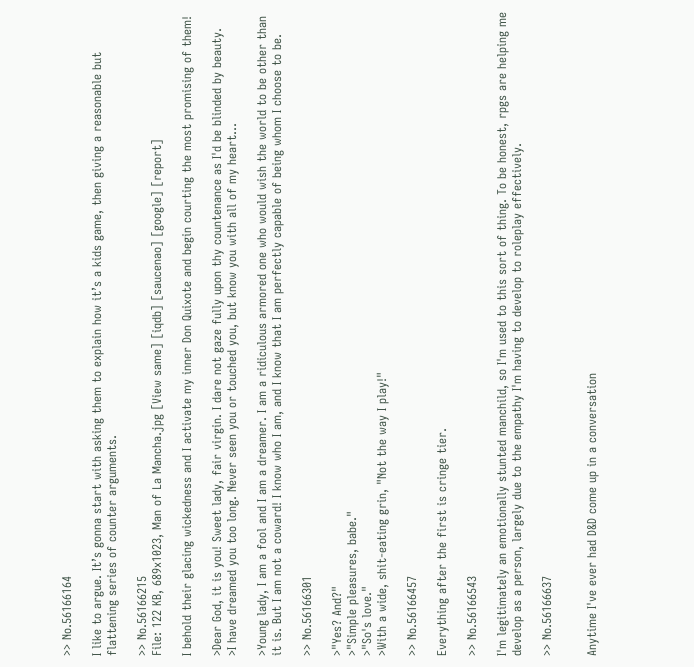>> No.56166164

I like to argue. It’s gonna start with asking them to explain how it’s a kids game, then giving a reasonable but flattening series of counter arguments.

>> No.56166215
File: 122 KB, 689x1023, Man of La Mancha.jpg [View same] [iqdb] [saucenao] [google] [report]

I behold their glacing wickedness and I activate my inner Don Quixote and begin courting the most promising of them!

>Dear God, it is you! Sweet lady, fair virgin. I dare not gaze fully upon thy countenance as I'd be blinded by beauty.
>I have dreamed you too long. Never seen you or touched you, but know you with all of my heart...

>Young lady, I am a fool and I am a dreamer. I am a ridiculous armored one who would wish the world to be other than it is. But I am not a coward! I know who I am, and I know that I am perfectly capable of being whom I choose to be.

>> No.56166301

>"Yes? And?"
>"Simple pleasures, babe."
>"So's love."
>With a wide, shit-eating grin, "Not the way I play!"

>> No.56166457

Everything after the first is cringe tier.

>> No.56166543

I'm legitimately an emotionally stunted manchild, so I'm used to this sort of thing. To be honest, rpgs are helping me develop as a person, largely due to the empathy I'm having to develop to roleplay effectively.

>> No.56166637


Anytime I've ever had D&D come up in a conversation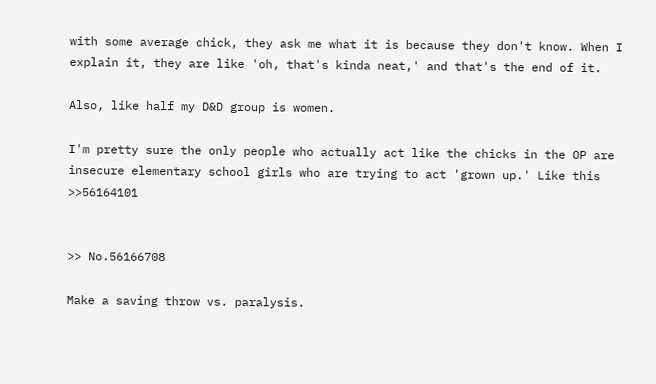with some average chick, they ask me what it is because they don't know. When I explain it, they are like 'oh, that's kinda neat,' and that's the end of it.

Also, like half my D&D group is women.

I'm pretty sure the only people who actually act like the chicks in the OP are insecure elementary school girls who are trying to act 'grown up.' Like this >>56164101


>> No.56166708

Make a saving throw vs. paralysis.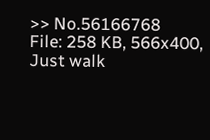>> No.56166768
File: 258 KB, 566x400, Just walk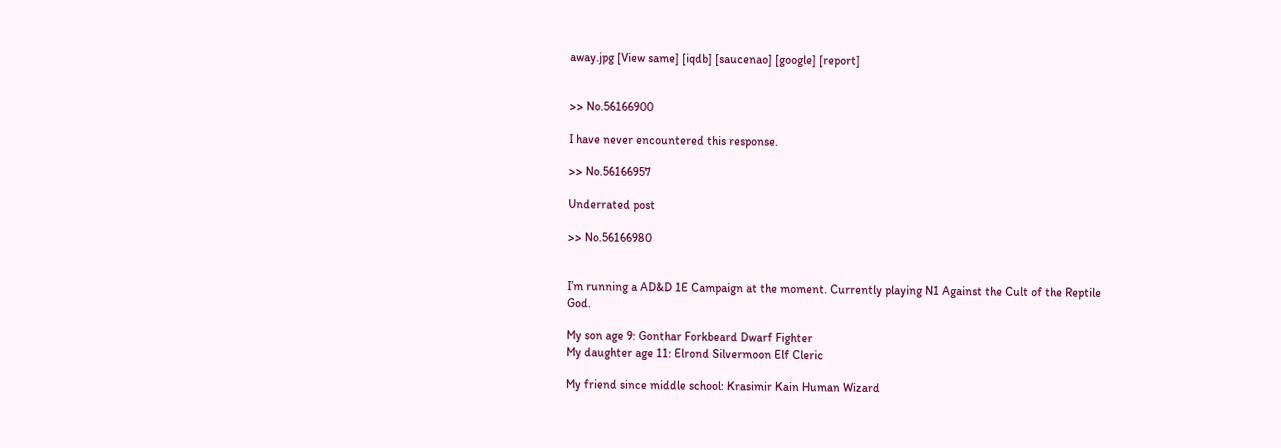away.jpg [View same] [iqdb] [saucenao] [google] [report]


>> No.56166900

I have never encountered this response.

>> No.56166957

Underrated post

>> No.56166980


I’m running a AD&D 1E Campaign at the moment. Currently playing N1 Against the Cult of the Reptile God.

My son age 9: Gonthar Forkbeard Dwarf Fighter
My daughter age 11: Elrond Silvermoon Elf Cleric

My friend since middle school: Krasimir Kain Human Wizard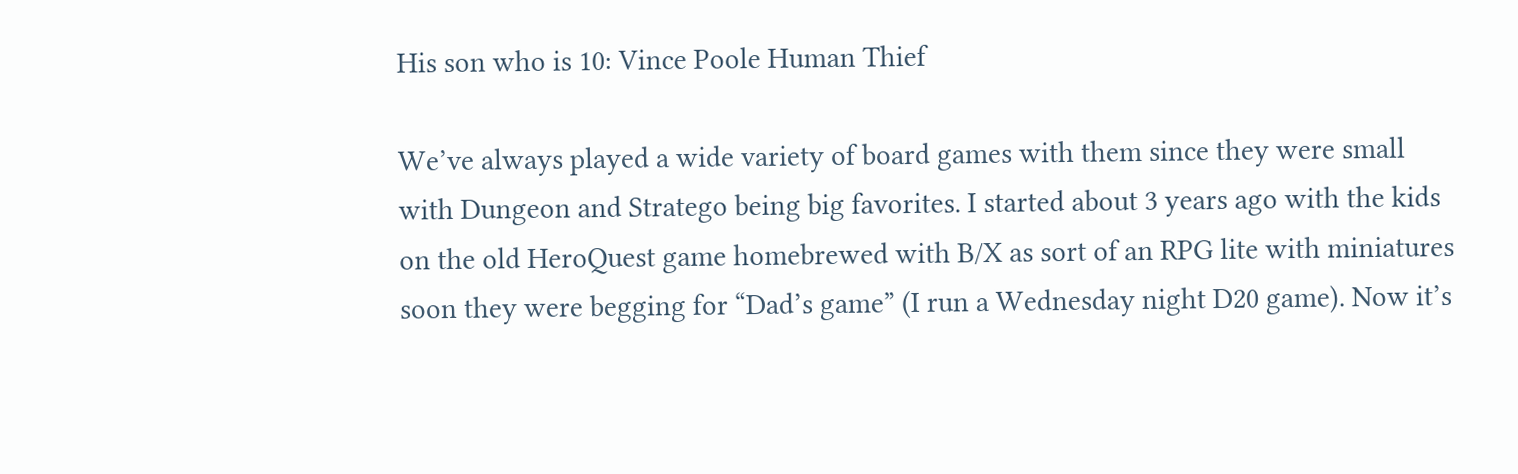His son who is 10: Vince Poole Human Thief

We’ve always played a wide variety of board games with them since they were small with Dungeon and Stratego being big favorites. I started about 3 years ago with the kids on the old HeroQuest game homebrewed with B/X as sort of an RPG lite with miniatures soon they were begging for “Dad’s game” (I run a Wednesday night D20 game). Now it’s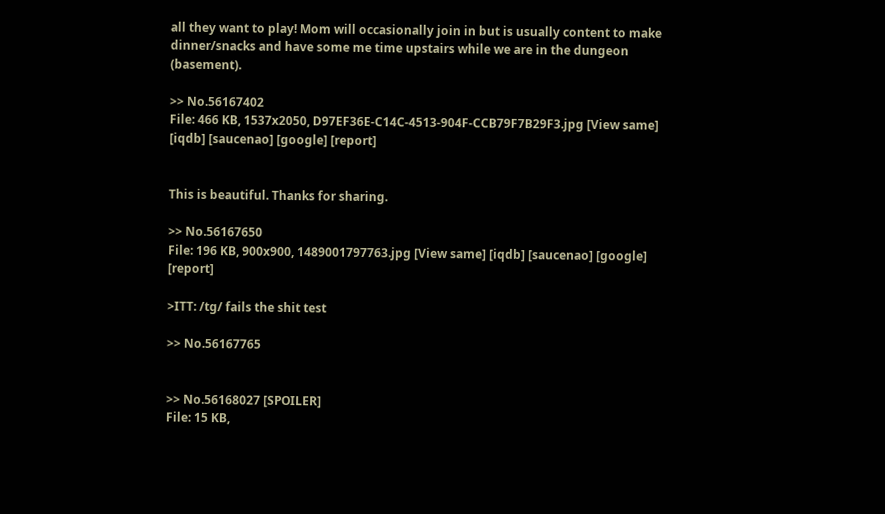all they want to play! Mom will occasionally join in but is usually content to make dinner/snacks and have some me time upstairs while we are in the dungeon (basement).

>> No.56167402
File: 466 KB, 1537x2050, D97EF36E-C14C-4513-904F-CCB79F7B29F3.jpg [View same] [iqdb] [saucenao] [google] [report]


This is beautiful. Thanks for sharing.

>> No.56167650
File: 196 KB, 900x900, 1489001797763.jpg [View same] [iqdb] [saucenao] [google] [report]

>ITT: /tg/ fails the shit test

>> No.56167765


>> No.56168027 [SPOILER]
File: 15 KB,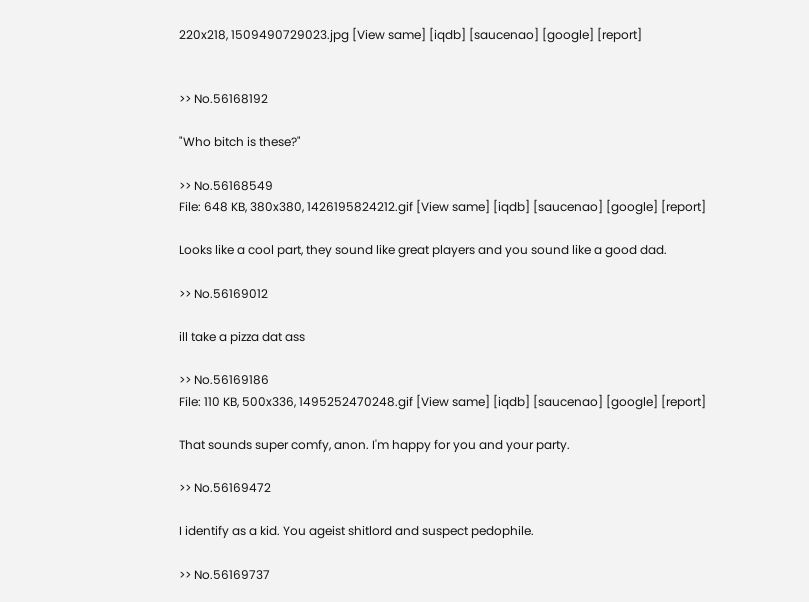220x218, 1509490729023.jpg [View same] [iqdb] [saucenao] [google] [report]


>> No.56168192

"Who bitch is these?"

>> No.56168549
File: 648 KB, 380x380, 1426195824212.gif [View same] [iqdb] [saucenao] [google] [report]

Looks like a cool part, they sound like great players and you sound like a good dad.

>> No.56169012

ill take a pizza dat ass

>> No.56169186
File: 110 KB, 500x336, 1495252470248.gif [View same] [iqdb] [saucenao] [google] [report]

That sounds super comfy, anon. I'm happy for you and your party.

>> No.56169472

I identify as a kid. You ageist shitlord and suspect pedophile.

>> No.56169737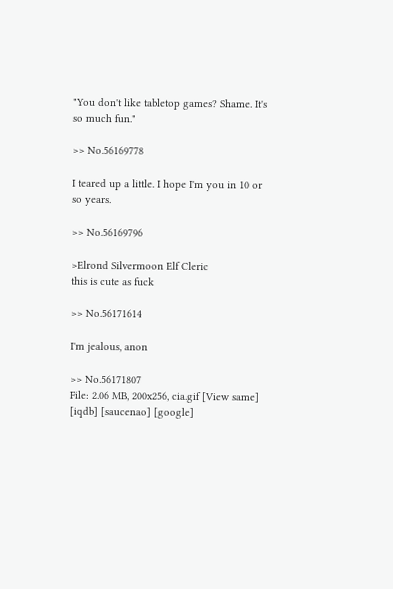"You don't like tabletop games? Shame. It's so much fun."

>> No.56169778

I teared up a little. I hope I'm you in 10 or so years.

>> No.56169796

>Elrond Silvermoon Elf Cleric
this is cute as fuck

>> No.56171614

I'm jealous, anon

>> No.56171807
File: 2.06 MB, 200x256, cia.gif [View same] [iqdb] [saucenao] [google]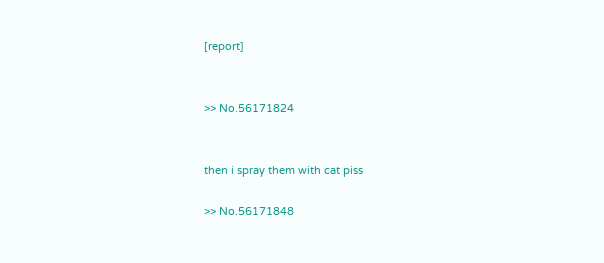[report]


>> No.56171824


then i spray them with cat piss

>> No.56171848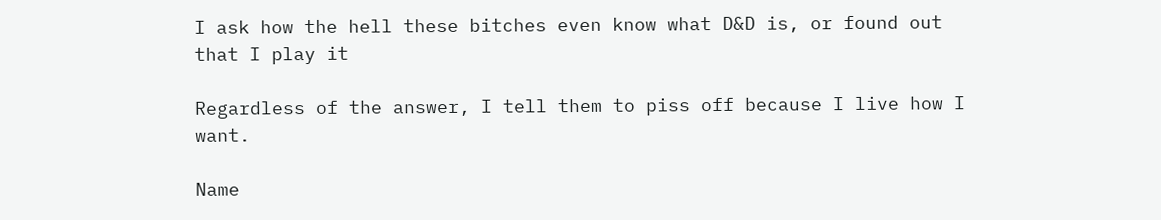I ask how the hell these bitches even know what D&D is, or found out that I play it

Regardless of the answer, I tell them to piss off because I live how I want.

Name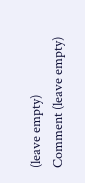(leave empty)
Comment (leave empty)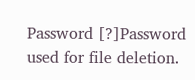Password [?]Password used for file deletion.